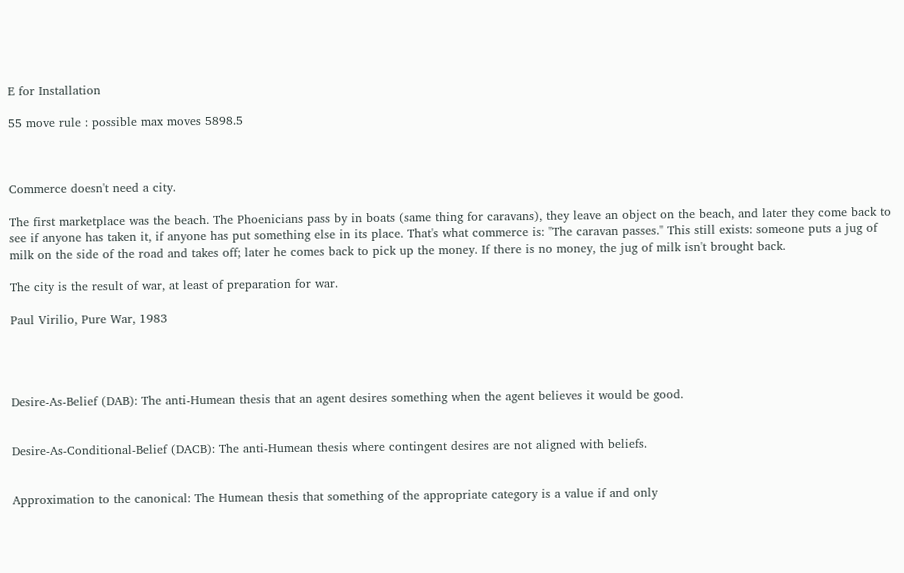E for Installation

55 move rule : possible max moves 5898.5



Commerce doesn't need a city.

The first marketplace was the beach. The Phoenicians pass by in boats (same thing for caravans), they leave an object on the beach, and later they come back to see if anyone has taken it, if anyone has put something else in its place. That's what commerce is: "The caravan passes." This still exists: someone puts a jug of milk on the side of the road and takes off; later he comes back to pick up the money. If there is no money, the jug of milk isn't brought back.

The city is the result of war, at least of preparation for war.

Paul Virilio, Pure War, 1983




Desire-As-Belief (DAB): The anti-Humean thesis that an agent desires something when the agent believes it would be good.


Desire-As-Conditional-Belief (DACB): The anti-Humean thesis where contingent desires are not aligned with beliefs.


Approximation to the canonical: The Humean thesis that something of the appropriate category is a value if and only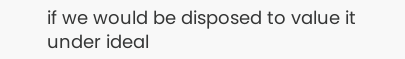if we would be disposed to value it under ideal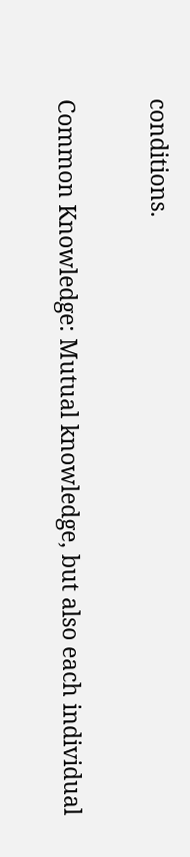conditions.


Common Knowledge: Mutual knowledge, but also each individual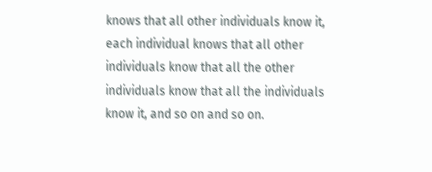knows that all other individuals know it, each individual knows that all other individuals know that all the other individuals know that all the individuals know it, and so on and so on.